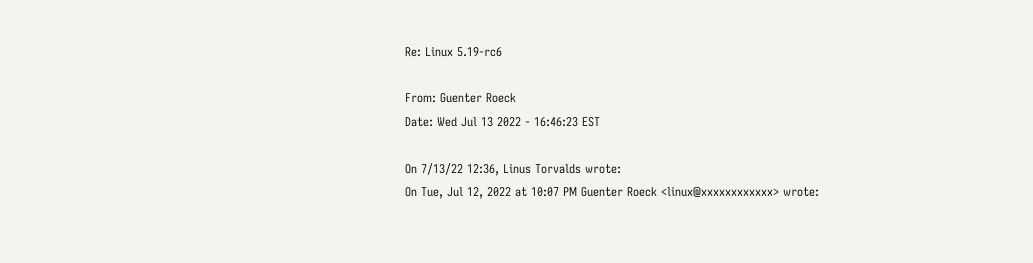Re: Linux 5.19-rc6

From: Guenter Roeck
Date: Wed Jul 13 2022 - 16:46:23 EST

On 7/13/22 12:36, Linus Torvalds wrote:
On Tue, Jul 12, 2022 at 10:07 PM Guenter Roeck <linux@xxxxxxxxxxxx> wrote: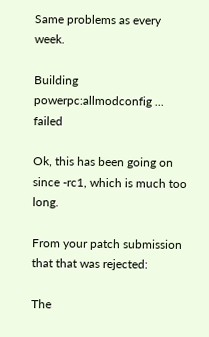Same problems as every week.

Building powerpc:allmodconfig ... failed

Ok, this has been going on since -rc1, which is much too long.

From your patch submission that that was rejected:

The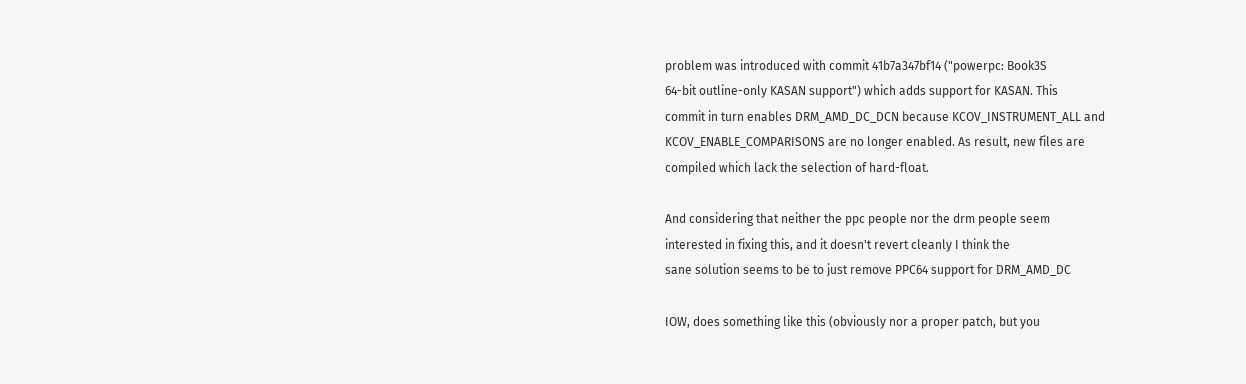problem was introduced with commit 41b7a347bf14 ("powerpc: Book3S
64-bit outline-only KASAN support") which adds support for KASAN. This
commit in turn enables DRM_AMD_DC_DCN because KCOV_INSTRUMENT_ALL and
KCOV_ENABLE_COMPARISONS are no longer enabled. As result, new files are
compiled which lack the selection of hard-float.

And considering that neither the ppc people nor the drm people seem
interested in fixing this, and it doesn't revert cleanly I think the
sane solution seems to be to just remove PPC64 support for DRM_AMD_DC

IOW, does something like this (obviously nor a proper patch, but you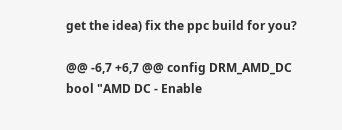get the idea) fix the ppc build for you?

@@ -6,7 +6,7 @@ config DRM_AMD_DC
bool "AMD DC - Enable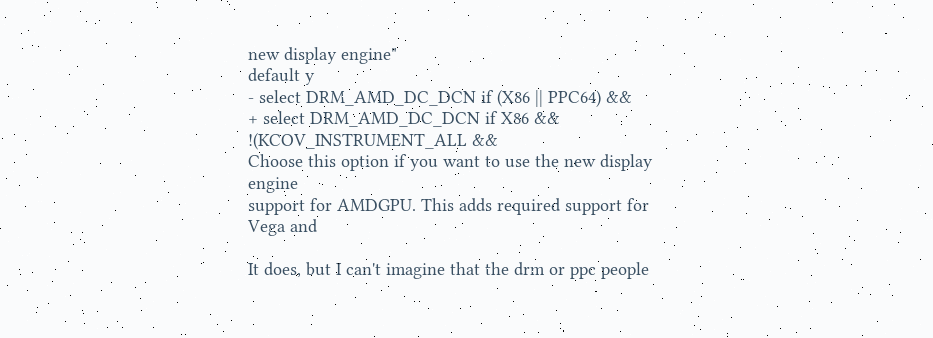new display engine"
default y
- select DRM_AMD_DC_DCN if (X86 || PPC64) &&
+ select DRM_AMD_DC_DCN if X86 && !(KCOV_INSTRUMENT_ALL &&
Choose this option if you want to use the new display engine
support for AMDGPU. This adds required support for Vega and

It does, but I can't imagine that the drm or ppc people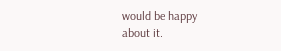would be happy
about it.